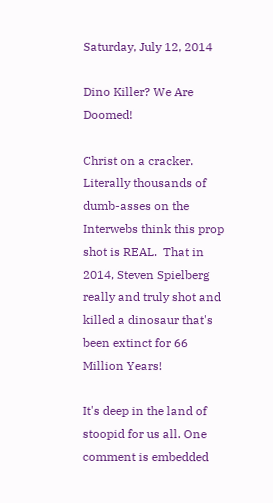Saturday, July 12, 2014

Dino Killer? We Are Doomed!

Christ on a cracker.  Literally thousands of dumb-asses on the Interwebs think this prop shot is REAL.  That in 2014, Steven Spielberg really and truly shot and killed a dinosaur that's been extinct for 66 Million Years!

It's deep in the land of stoopid for us all. One comment is embedded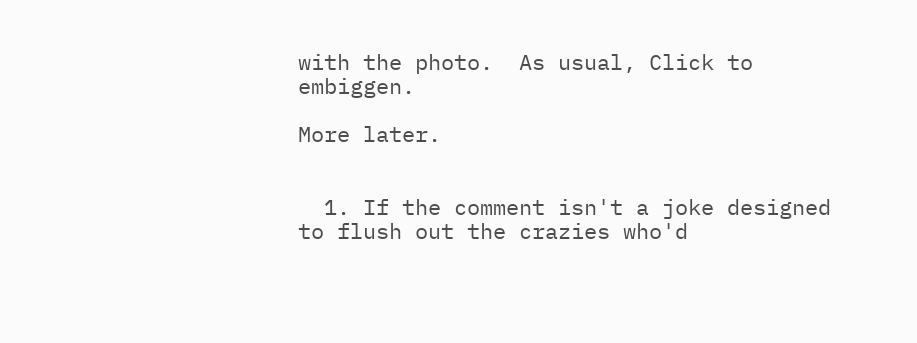with the photo.  As usual, Click to embiggen.

More later.


  1. If the comment isn't a joke designed to flush out the crazies who'd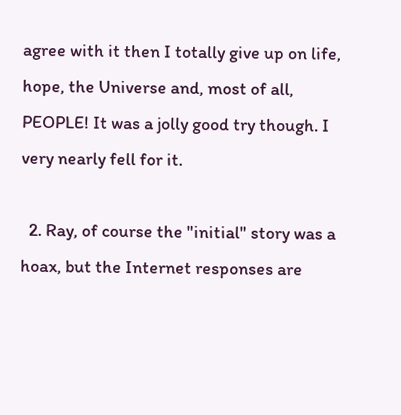agree with it then I totally give up on life, hope, the Universe and, most of all, PEOPLE! It was a jolly good try though. I very nearly fell for it.

  2. Ray, of course the "initial" story was a hoax, but the Internet responses are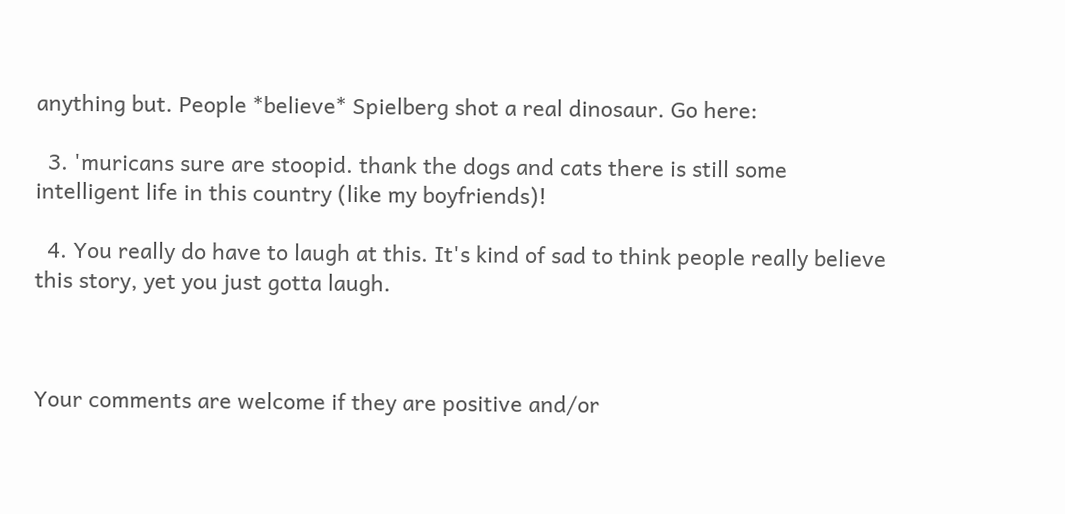anything but. People *believe* Spielberg shot a real dinosaur. Go here:

  3. 'muricans sure are stoopid. thank the dogs and cats there is still some intelligent life in this country (like my boyfriends)!

  4. You really do have to laugh at this. It's kind of sad to think people really believe this story, yet you just gotta laugh.



Your comments are welcome if they are positive and/or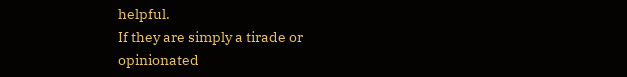helpful.
If they are simply a tirade or opinionated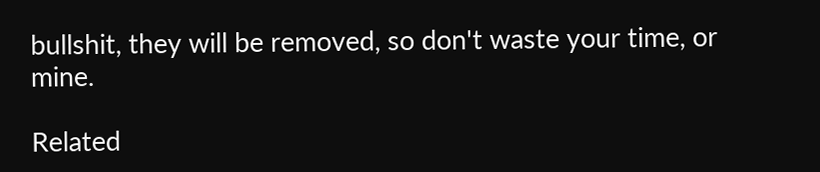bullshit, they will be removed, so don't waste your time, or mine.

Related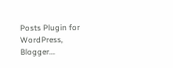Posts Plugin for WordPress, Blogger...